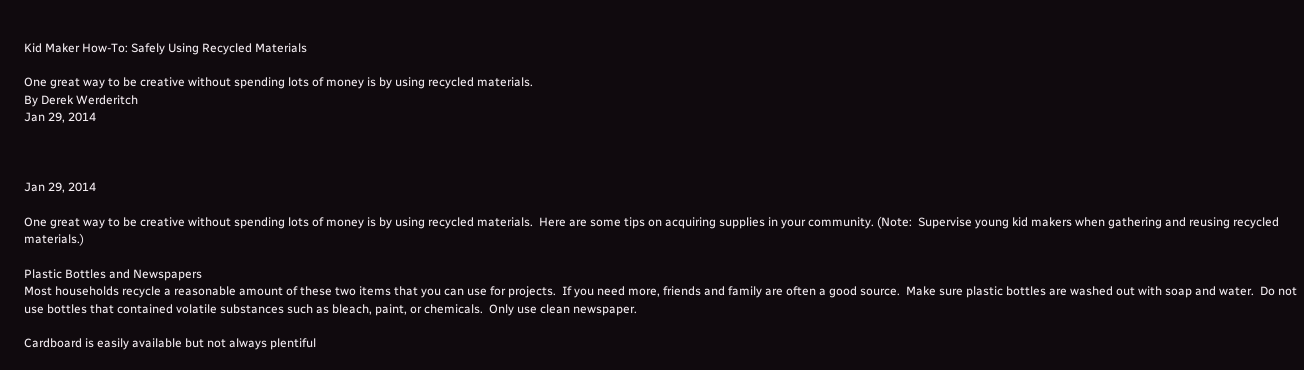Kid Maker How-To: Safely Using Recycled Materials

One great way to be creative without spending lots of money is by using recycled materials.
By Derek Werderitch
Jan 29, 2014



Jan 29, 2014

One great way to be creative without spending lots of money is by using recycled materials.  Here are some tips on acquiring supplies in your community. (Note:  Supervise young kid makers when gathering and reusing recycled materials.)

Plastic Bottles and Newspapers
Most households recycle a reasonable amount of these two items that you can use for projects.  If you need more, friends and family are often a good source.  Make sure plastic bottles are washed out with soap and water.  Do not use bottles that contained volatile substances such as bleach, paint, or chemicals.  Only use clean newspaper.

Cardboard is easily available but not always plentiful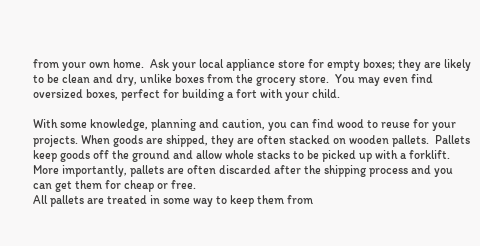from your own home.  Ask your local appliance store for empty boxes; they are likely to be clean and dry, unlike boxes from the grocery store.  You may even find oversized boxes, perfect for building a fort with your child.

With some knowledge, planning and caution, you can find wood to reuse for your projects. When goods are shipped, they are often stacked on wooden pallets.  Pallets keep goods off the ground and allow whole stacks to be picked up with a forklift.  More importantly, pallets are often discarded after the shipping process and you can get them for cheap or free.
All pallets are treated in some way to keep them from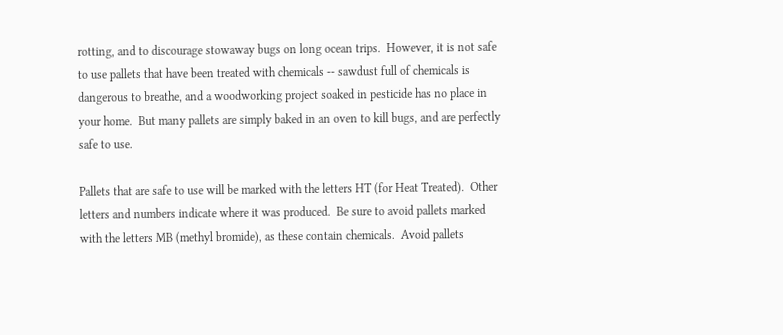rotting, and to discourage stowaway bugs on long ocean trips.  However, it is not safe to use pallets that have been treated with chemicals -- sawdust full of chemicals is dangerous to breathe, and a woodworking project soaked in pesticide has no place in your home.  But many pallets are simply baked in an oven to kill bugs, and are perfectly safe to use.

Pallets that are safe to use will be marked with the letters HT (for Heat Treated).  Other letters and numbers indicate where it was produced.  Be sure to avoid pallets marked with the letters MB (methyl bromide), as these contain chemicals.  Avoid pallets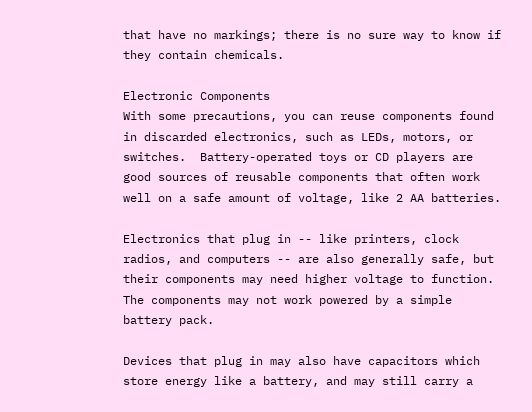that have no markings; there is no sure way to know if they contain chemicals.

Electronic Components
With some precautions, you can reuse components found in discarded electronics, such as LEDs, motors, or switches.  Battery-operated toys or CD players are good sources of reusable components that often work well on a safe amount of voltage, like 2 AA batteries.

Electronics that plug in -- like printers, clock radios, and computers -- are also generally safe, but their components may need higher voltage to function.  The components may not work powered by a simple battery pack.

Devices that plug in may also have capacitors which store energy like a battery, and may still carry a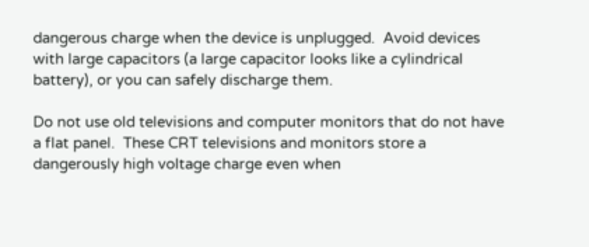dangerous charge when the device is unplugged.  Avoid devices with large capacitors (a large capacitor looks like a cylindrical battery), or you can safely discharge them.

Do not use old televisions and computer monitors that do not have a flat panel.  These CRT televisions and monitors store a dangerously high voltage charge even when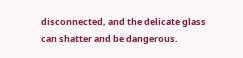disconnected, and the delicate glass can shatter and be dangerous.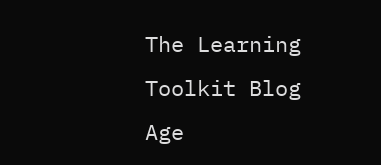The Learning Toolkit Blog
Age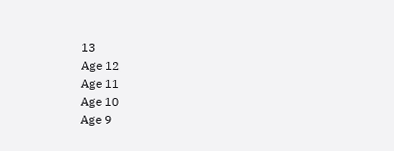13
Age 12
Age 11
Age 10
Age 9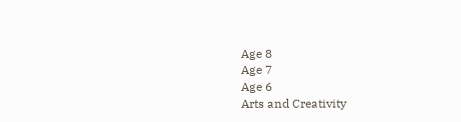Age 8
Age 7
Age 6
Arts and Creativity